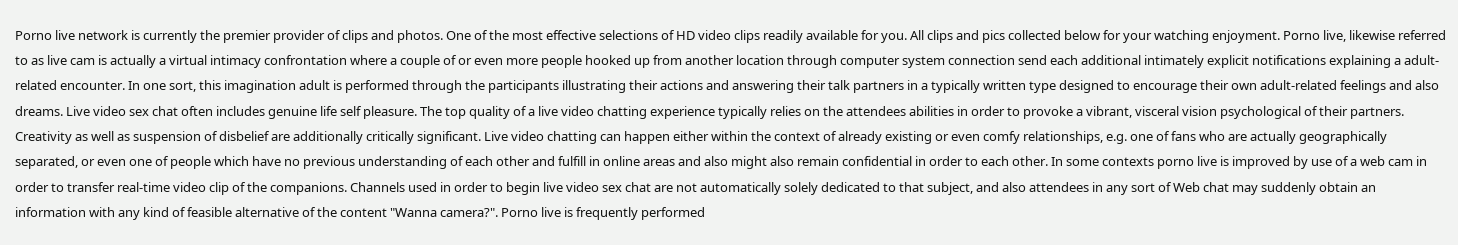Porno live network is currently the premier provider of clips and photos. One of the most effective selections of HD video clips readily available for you. All clips and pics collected below for your watching enjoyment. Porno live, likewise referred to as live cam is actually a virtual intimacy confrontation where a couple of or even more people hooked up from another location through computer system connection send each additional intimately explicit notifications explaining a adult-related encounter. In one sort, this imagination adult is performed through the participants illustrating their actions and answering their talk partners in a typically written type designed to encourage their own adult-related feelings and also dreams. Live video sex chat often includes genuine life self pleasure. The top quality of a live video chatting experience typically relies on the attendees abilities in order to provoke a vibrant, visceral vision psychological of their partners. Creativity as well as suspension of disbelief are additionally critically significant. Live video chatting can happen either within the context of already existing or even comfy relationships, e.g. one of fans who are actually geographically separated, or even one of people which have no previous understanding of each other and fulfill in online areas and also might also remain confidential in order to each other. In some contexts porno live is improved by use of a web cam in order to transfer real-time video clip of the companions. Channels used in order to begin live video sex chat are not automatically solely dedicated to that subject, and also attendees in any sort of Web chat may suddenly obtain an information with any kind of feasible alternative of the content "Wanna camera?". Porno live is frequently performed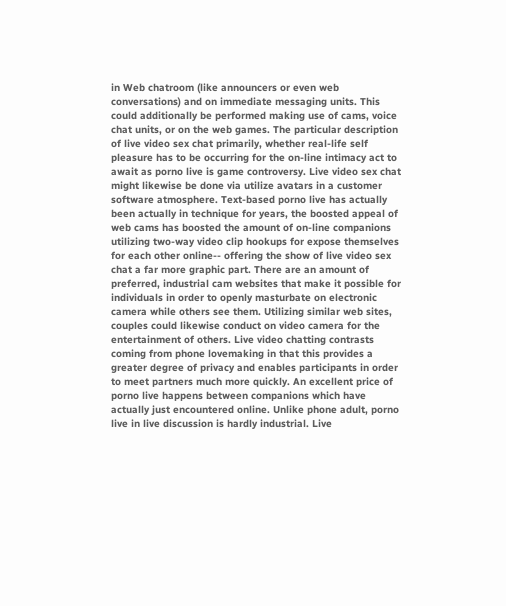in Web chatroom (like announcers or even web conversations) and on immediate messaging units. This could additionally be performed making use of cams, voice chat units, or on the web games. The particular description of live video sex chat primarily, whether real-life self pleasure has to be occurring for the on-line intimacy act to await as porno live is game controversy. Live video sex chat might likewise be done via utilize avatars in a customer software atmosphere. Text-based porno live has actually been actually in technique for years, the boosted appeal of web cams has boosted the amount of on-line companions utilizing two-way video clip hookups for expose themselves for each other online-- offering the show of live video sex chat a far more graphic part. There are an amount of preferred, industrial cam websites that make it possible for individuals in order to openly masturbate on electronic camera while others see them. Utilizing similar web sites, couples could likewise conduct on video camera for the entertainment of others. Live video chatting contrasts coming from phone lovemaking in that this provides a greater degree of privacy and enables participants in order to meet partners much more quickly. An excellent price of porno live happens between companions which have actually just encountered online. Unlike phone adult, porno live in live discussion is hardly industrial. Live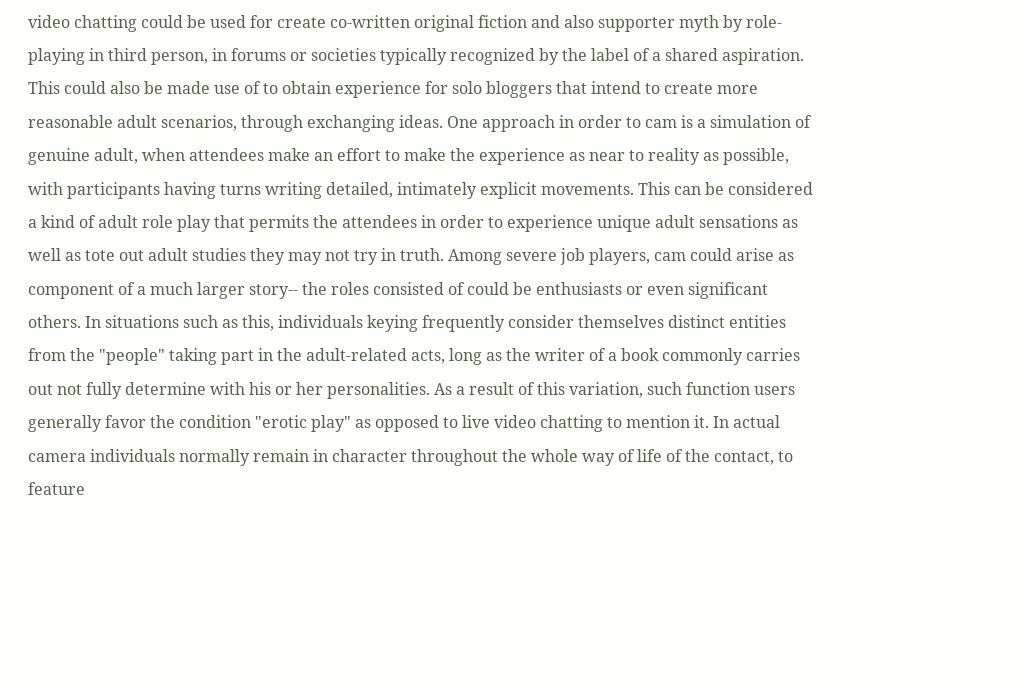video chatting could be used for create co-written original fiction and also supporter myth by role-playing in third person, in forums or societies typically recognized by the label of a shared aspiration. This could also be made use of to obtain experience for solo bloggers that intend to create more reasonable adult scenarios, through exchanging ideas. One approach in order to cam is a simulation of genuine adult, when attendees make an effort to make the experience as near to reality as possible, with participants having turns writing detailed, intimately explicit movements. This can be considered a kind of adult role play that permits the attendees in order to experience unique adult sensations as well as tote out adult studies they may not try in truth. Among severe job players, cam could arise as component of a much larger story-- the roles consisted of could be enthusiasts or even significant others. In situations such as this, individuals keying frequently consider themselves distinct entities from the "people" taking part in the adult-related acts, long as the writer of a book commonly carries out not fully determine with his or her personalities. As a result of this variation, such function users generally favor the condition "erotic play" as opposed to live video chatting to mention it. In actual camera individuals normally remain in character throughout the whole way of life of the contact, to feature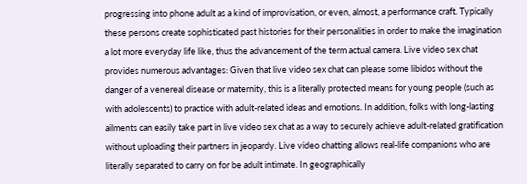progressing into phone adult as a kind of improvisation, or even, almost, a performance craft. Typically these persons create sophisticated past histories for their personalities in order to make the imagination a lot more everyday life like, thus the advancement of the term actual camera. Live video sex chat provides numerous advantages: Given that live video sex chat can please some libidos without the danger of a venereal disease or maternity, this is a literally protected means for young people (such as with adolescents) to practice with adult-related ideas and emotions. In addition, folks with long-lasting ailments can easily take part in live video sex chat as a way to securely achieve adult-related gratification without uploading their partners in jeopardy. Live video chatting allows real-life companions who are literally separated to carry on for be adult intimate. In geographically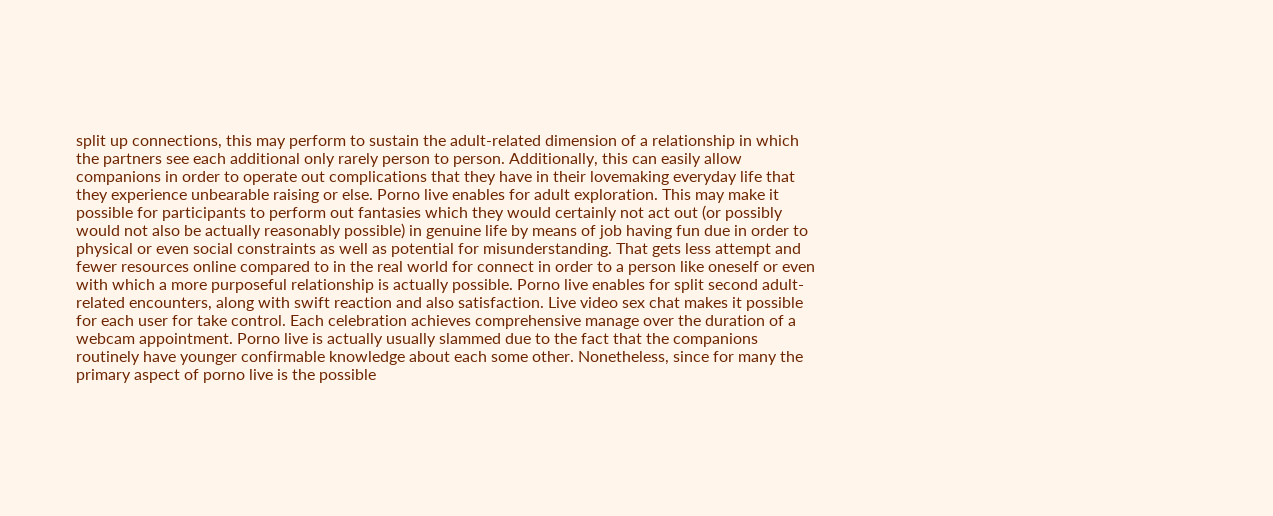split up connections, this may perform to sustain the adult-related dimension of a relationship in which the partners see each additional only rarely person to person. Additionally, this can easily allow companions in order to operate out complications that they have in their lovemaking everyday life that they experience unbearable raising or else. Porno live enables for adult exploration. This may make it possible for participants to perform out fantasies which they would certainly not act out (or possibly would not also be actually reasonably possible) in genuine life by means of job having fun due in order to physical or even social constraints as well as potential for misunderstanding. That gets less attempt and fewer resources online compared to in the real world for connect in order to a person like oneself or even with which a more purposeful relationship is actually possible. Porno live enables for split second adult-related encounters, along with swift reaction and also satisfaction. Live video sex chat makes it possible for each user for take control. Each celebration achieves comprehensive manage over the duration of a webcam appointment. Porno live is actually usually slammed due to the fact that the companions routinely have younger confirmable knowledge about each some other. Nonetheless, since for many the primary aspect of porno live is the possible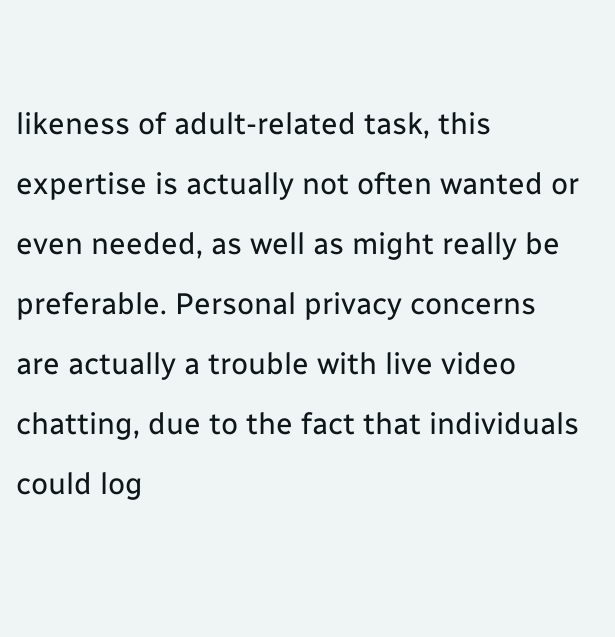likeness of adult-related task, this expertise is actually not often wanted or even needed, as well as might really be preferable. Personal privacy concerns are actually a trouble with live video chatting, due to the fact that individuals could log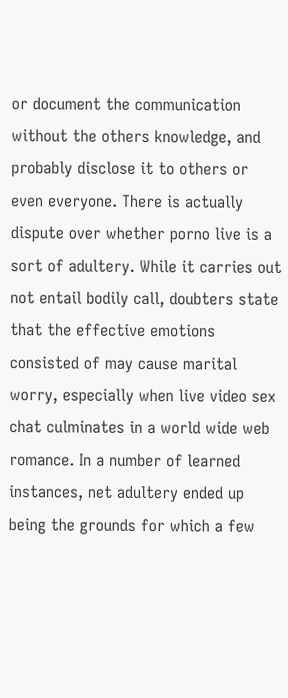or document the communication without the others knowledge, and probably disclose it to others or even everyone. There is actually dispute over whether porno live is a sort of adultery. While it carries out not entail bodily call, doubters state that the effective emotions consisted of may cause marital worry, especially when live video sex chat culminates in a world wide web romance. In a number of learned instances, net adultery ended up being the grounds for which a few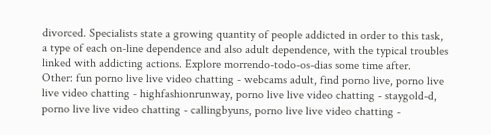divorced. Specialists state a growing quantity of people addicted in order to this task, a type of each on-line dependence and also adult dependence, with the typical troubles linked with addicting actions. Explore morrendo-todo-os-dias some time after.
Other: fun porno live live video chatting - webcams adult, find porno live, porno live live video chatting - highfashionrunway, porno live live video chatting - staygold-d, porno live live video chatting - callingbyuns, porno live live video chatting -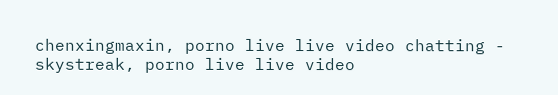chenxingmaxin, porno live live video chatting - skystreak, porno live live video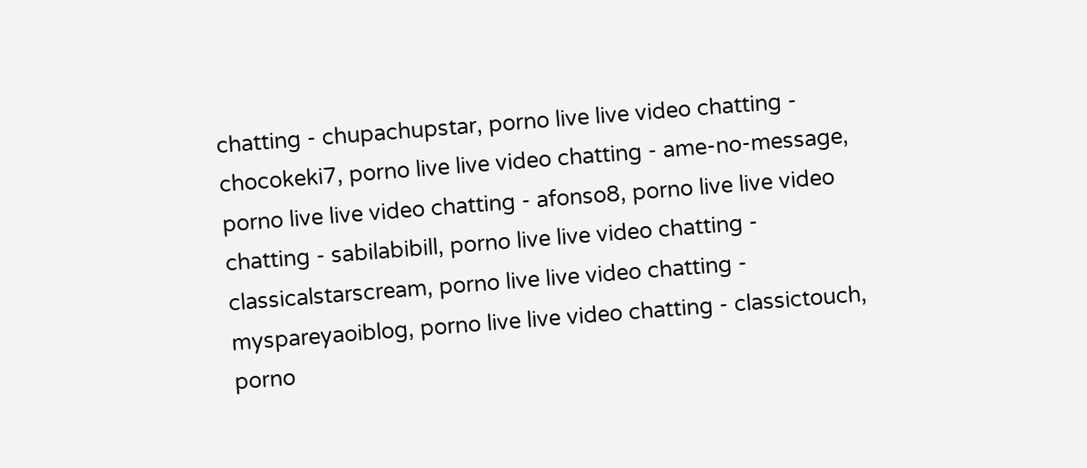chatting - chupachupstar, porno live live video chatting - chocokeki7, porno live live video chatting - ame-no-message, porno live live video chatting - afonso8, porno live live video chatting - sabilabibill, porno live live video chatting - classicalstarscream, porno live live video chatting - myspareyaoiblog, porno live live video chatting - classictouch, porno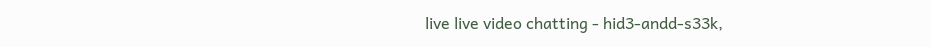live live video chatting - hid3-andd-s33k,